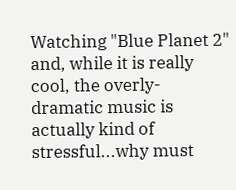Watching "Blue Planet 2" and, while it is really cool, the overly-dramatic music is actually kind of stressful...why must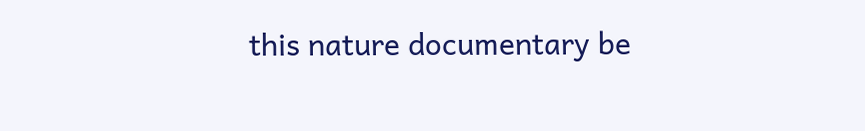this nature documentary be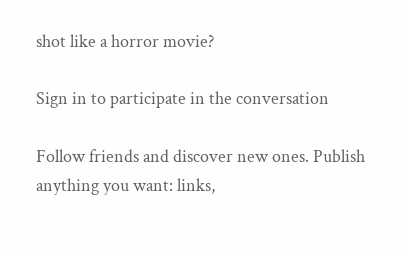shot like a horror movie?

Sign in to participate in the conversation

Follow friends and discover new ones. Publish anything you want: links,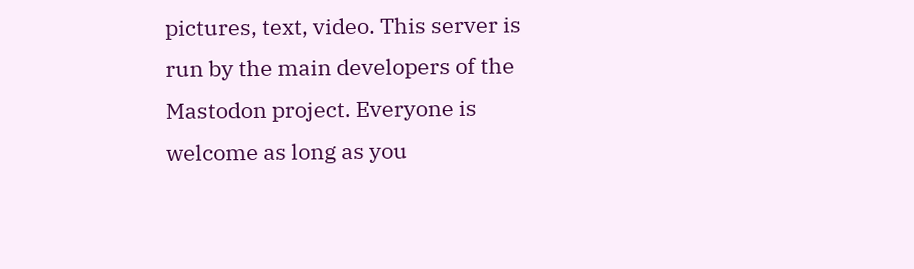pictures, text, video. This server is run by the main developers of the Mastodon project. Everyone is welcome as long as you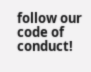follow our code of conduct!